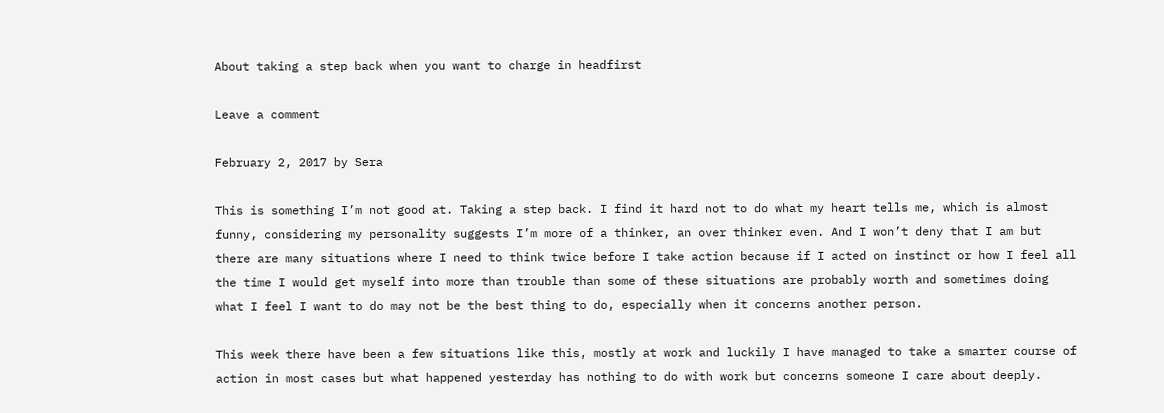About taking a step back when you want to charge in headfirst

Leave a comment

February 2, 2017 by Sera

This is something I’m not good at. Taking a step back. I find it hard not to do what my heart tells me, which is almost funny, considering my personality suggests I’m more of a thinker, an over thinker even. And I won’t deny that I am but there are many situations where I need to think twice before I take action because if I acted on instinct or how I feel all the time I would get myself into more than trouble than some of these situations are probably worth and sometimes doing what I feel I want to do may not be the best thing to do, especially when it concerns another person.

This week there have been a few situations like this, mostly at work and luckily I have managed to take a smarter course of action in most cases but what happened yesterday has nothing to do with work but concerns someone I care about deeply.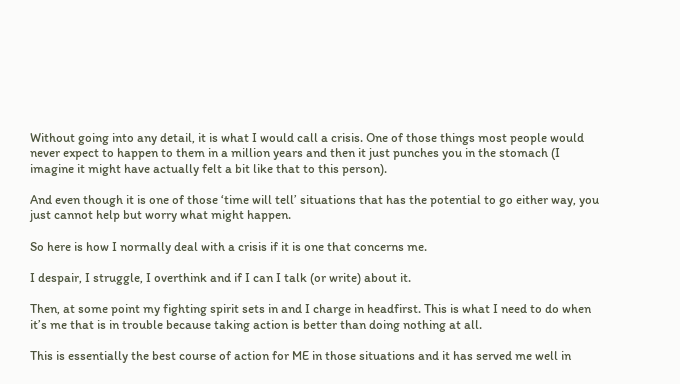Without going into any detail, it is what I would call a crisis. One of those things most people would never expect to happen to them in a million years and then it just punches you in the stomach (I imagine it might have actually felt a bit like that to this person).

And even though it is one of those ‘time will tell’ situations that has the potential to go either way, you just cannot help but worry what might happen.

So here is how I normally deal with a crisis if it is one that concerns me.

I despair, I struggle, I overthink and if I can I talk (or write) about it.

Then, at some point my fighting spirit sets in and I charge in headfirst. This is what I need to do when it’s me that is in trouble because taking action is better than doing nothing at all.

This is essentially the best course of action for ME in those situations and it has served me well in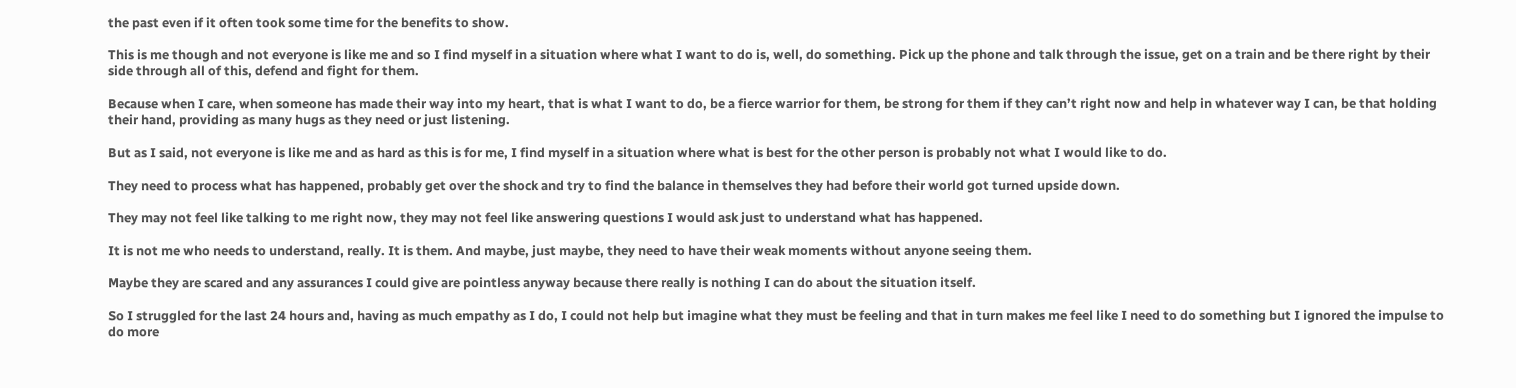the past even if it often took some time for the benefits to show.

This is me though and not everyone is like me and so I find myself in a situation where what I want to do is, well, do something. Pick up the phone and talk through the issue, get on a train and be there right by their side through all of this, defend and fight for them.

Because when I care, when someone has made their way into my heart, that is what I want to do, be a fierce warrior for them, be strong for them if they can’t right now and help in whatever way I can, be that holding their hand, providing as many hugs as they need or just listening.

But as I said, not everyone is like me and as hard as this is for me, I find myself in a situation where what is best for the other person is probably not what I would like to do.

They need to process what has happened, probably get over the shock and try to find the balance in themselves they had before their world got turned upside down.

They may not feel like talking to me right now, they may not feel like answering questions I would ask just to understand what has happened.

It is not me who needs to understand, really. It is them. And maybe, just maybe, they need to have their weak moments without anyone seeing them.

Maybe they are scared and any assurances I could give are pointless anyway because there really is nothing I can do about the situation itself.

So I struggled for the last 24 hours and, having as much empathy as I do, I could not help but imagine what they must be feeling and that in turn makes me feel like I need to do something but I ignored the impulse to do more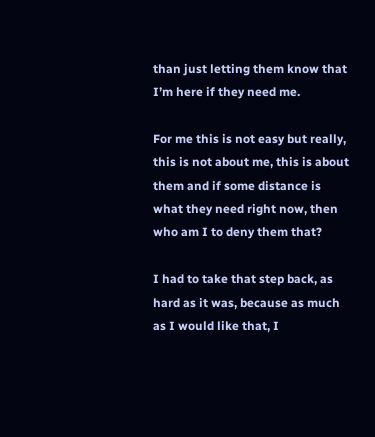than just letting them know that I’m here if they need me.

For me this is not easy but really, this is not about me, this is about them and if some distance is what they need right now, then who am I to deny them that?

I had to take that step back, as hard as it was, because as much as I would like that, I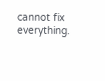cannot fix everything.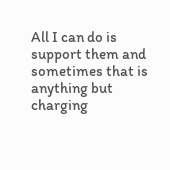All I can do is support them and sometimes that is anything but charging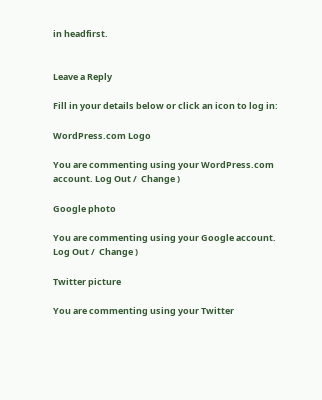in headfirst.


Leave a Reply

Fill in your details below or click an icon to log in:

WordPress.com Logo

You are commenting using your WordPress.com account. Log Out /  Change )

Google photo

You are commenting using your Google account. Log Out /  Change )

Twitter picture

You are commenting using your Twitter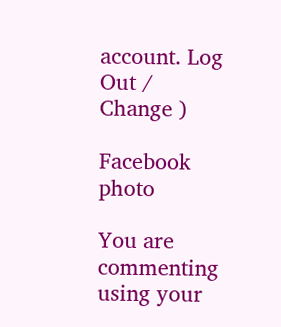account. Log Out /  Change )

Facebook photo

You are commenting using your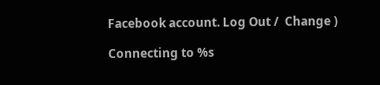Facebook account. Log Out /  Change )

Connecting to %s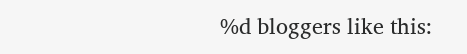%d bloggers like this: